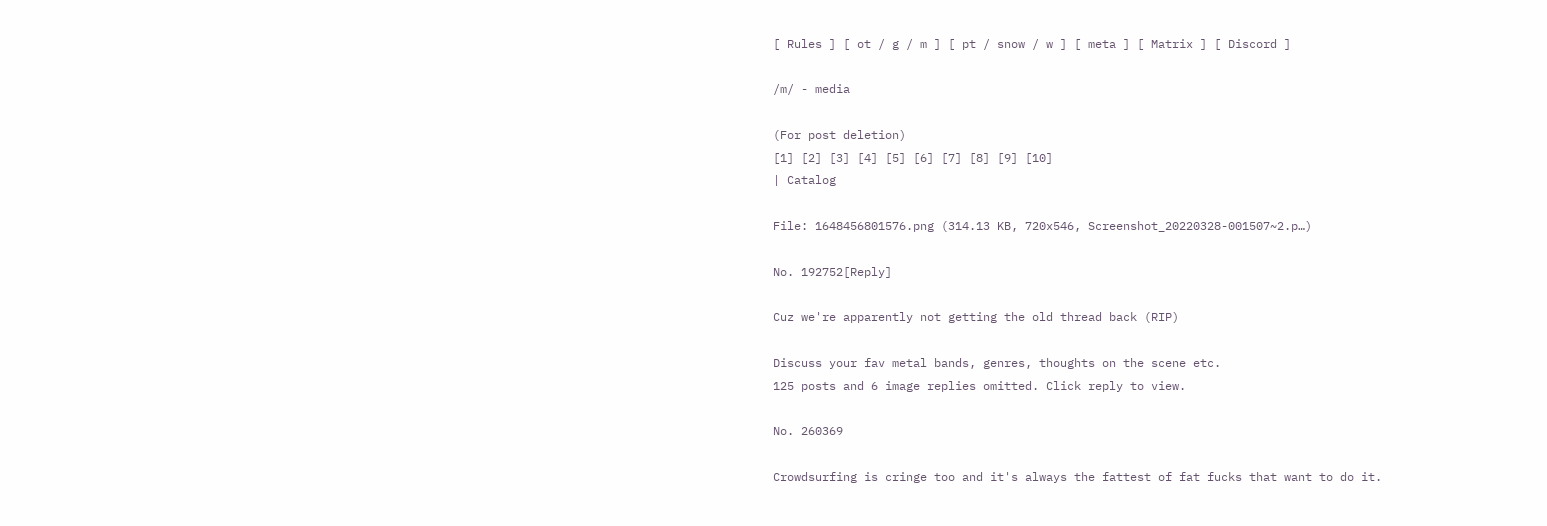[ Rules ] [ ot / g / m ] [ pt / snow / w ] [ meta ] [ Matrix ] [ Discord ]

/m/ - media

(For post deletion)
[1] [2] [3] [4] [5] [6] [7] [8] [9] [10]
| Catalog

File: 1648456801576.png (314.13 KB, 720x546, Screenshot_20220328-001507~2.p…)

No. 192752[Reply]

Cuz we're apparently not getting the old thread back (RIP)

Discuss your fav metal bands, genres, thoughts on the scene etc.
125 posts and 6 image replies omitted. Click reply to view.

No. 260369

Crowdsurfing is cringe too and it's always the fattest of fat fucks that want to do it.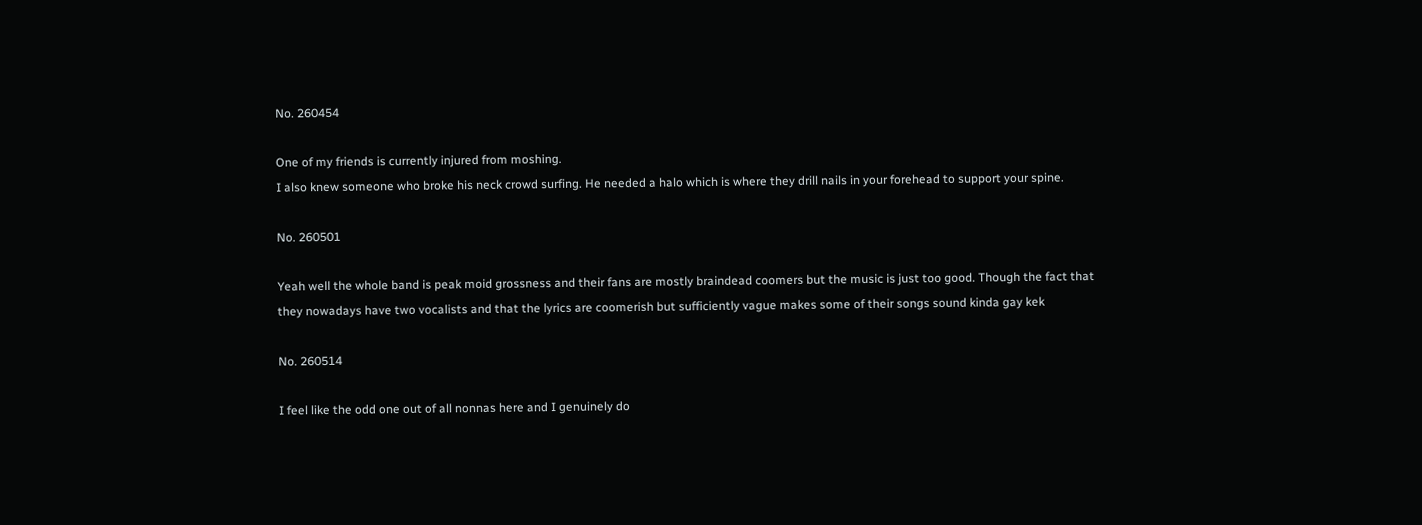No. 260454

One of my friends is currently injured from moshing.
I also knew someone who broke his neck crowd surfing. He needed a halo which is where they drill nails in your forehead to support your spine.

No. 260501

Yeah well the whole band is peak moid grossness and their fans are mostly braindead coomers but the music is just too good. Though the fact that they nowadays have two vocalists and that the lyrics are coomerish but sufficiently vague makes some of their songs sound kinda gay kek

No. 260514

I feel like the odd one out of all nonnas here and I genuinely do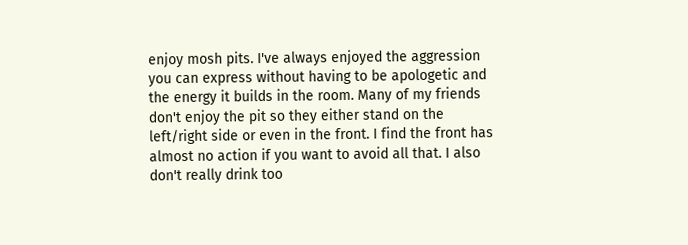enjoy mosh pits. I've always enjoyed the aggression you can express without having to be apologetic and the energy it builds in the room. Many of my friends don't enjoy the pit so they either stand on the left/right side or even in the front. I find the front has almost no action if you want to avoid all that. I also don't really drink too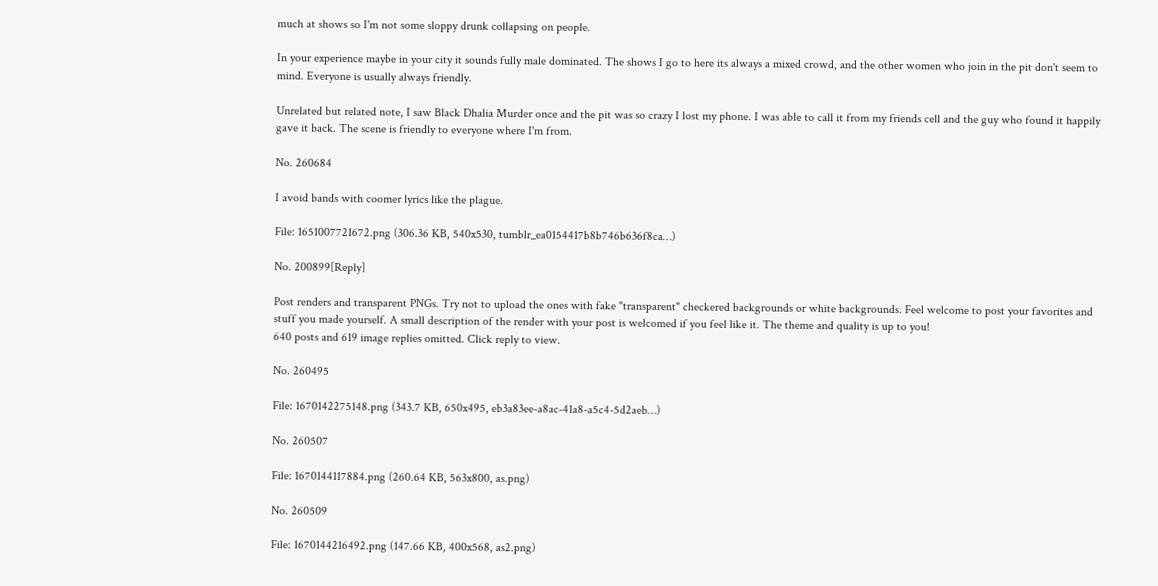much at shows so I'm not some sloppy drunk collapsing on people.

In your experience maybe in your city it sounds fully male dominated. The shows I go to here its always a mixed crowd, and the other women who join in the pit don't seem to mind. Everyone is usually always friendly.

Unrelated but related note, I saw Black Dhalia Murder once and the pit was so crazy I lost my phone. I was able to call it from my friends cell and the guy who found it happily gave it back. The scene is friendly to everyone where I'm from.

No. 260684

I avoid bands with coomer lyrics like the plague.

File: 1651007721672.png (306.36 KB, 540x530, tumblr_ea0154417b8b746b636f8ca…)

No. 200899[Reply]

Post renders and transparent PNGs. Try not to upload the ones with fake "transparent" checkered backgrounds or white backgrounds. Feel welcome to post your favorites and stuff you made yourself. A small description of the render with your post is welcomed if you feel like it. The theme and quality is up to you!
640 posts and 619 image replies omitted. Click reply to view.

No. 260495

File: 1670142275148.png (343.7 KB, 650x495, eb3a83ee-a8ac-41a8-a5c4-5d2aeb…)

No. 260507

File: 1670144117884.png (260.64 KB, 563x800, as.png)

No. 260509

File: 1670144216492.png (147.66 KB, 400x568, as2.png)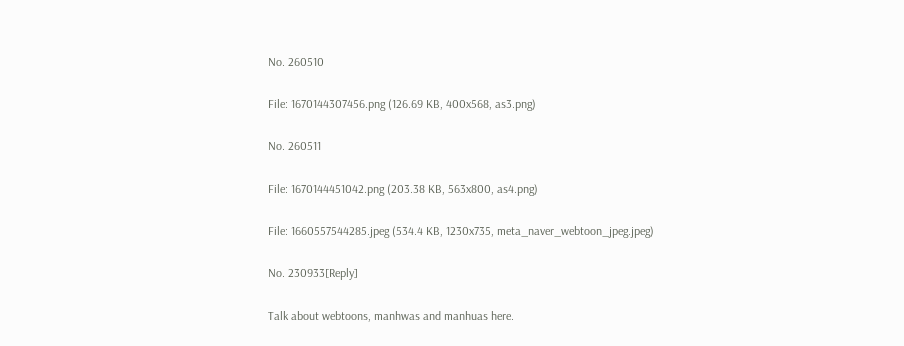No. 260510

File: 1670144307456.png (126.69 KB, 400x568, as3.png)

No. 260511

File: 1670144451042.png (203.38 KB, 563x800, as4.png)

File: 1660557544285.jpeg (534.4 KB, 1230x735, meta_naver_webtoon_jpeg.jpeg)

No. 230933[Reply]

Talk about webtoons, manhwas and manhuas here.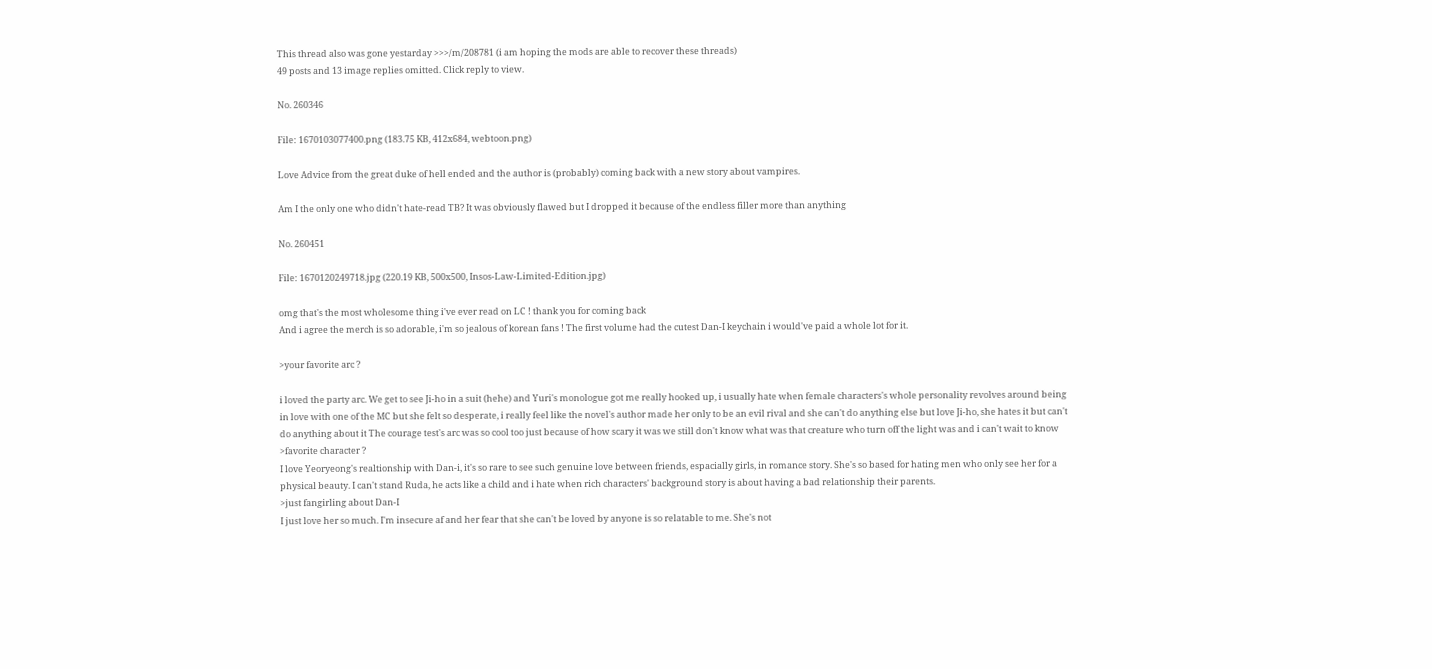This thread also was gone yestarday >>>/m/208781 (i am hoping the mods are able to recover these threads)
49 posts and 13 image replies omitted. Click reply to view.

No. 260346

File: 1670103077400.png (183.75 KB, 412x684, webtoon.png)

Love Advice from the great duke of hell ended and the author is (probably) coming back with a new story about vampires.

Am I the only one who didn't hate-read TB? It was obviously flawed but I dropped it because of the endless filler more than anything

No. 260451

File: 1670120249718.jpg (220.19 KB, 500x500, Insos-Law-Limited-Edition.jpg)

omg that's the most wholesome thing i've ever read on LC ! thank you for coming back
And i agree the merch is so adorable, i'm so jealous of korean fans ! The first volume had the cutest Dan-I keychain i would've paid a whole lot for it.

>your favorite arc ?

i loved the party arc. We get to see Ji-ho in a suit (hehe) and Yuri's monologue got me really hooked up, i usually hate when female characters's whole personality revolves around being in love with one of the MC but she felt so desperate, i really feel like the novel's author made her only to be an evil rival and she can't do anything else but love Ji-ho, she hates it but can't do anything about it The courage test's arc was so cool too just because of how scary it was we still don't know what was that creature who turn off the light was and i can't wait to know
>favorite character ?
I love Yeoryeong's realtionship with Dan-i, it's so rare to see such genuine love between friends, espacially girls, in romance story. She's so based for hating men who only see her for a physical beauty. I can't stand Ruda, he acts like a child and i hate when rich characters' background story is about having a bad relationship their parents.
>just fangirling about Dan-I
I just love her so much. I'm insecure af and her fear that she can't be loved by anyone is so relatable to me. She's not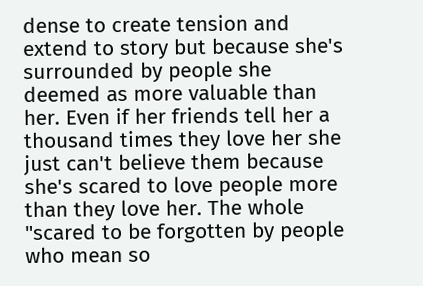dense to create tension and extend to story but because she's surrounded by people she deemed as more valuable than her. Even if her friends tell her a thousand times they love her she just can't believe them because she's scared to love people more than they love her. The whole "scared to be forgotten by people who mean so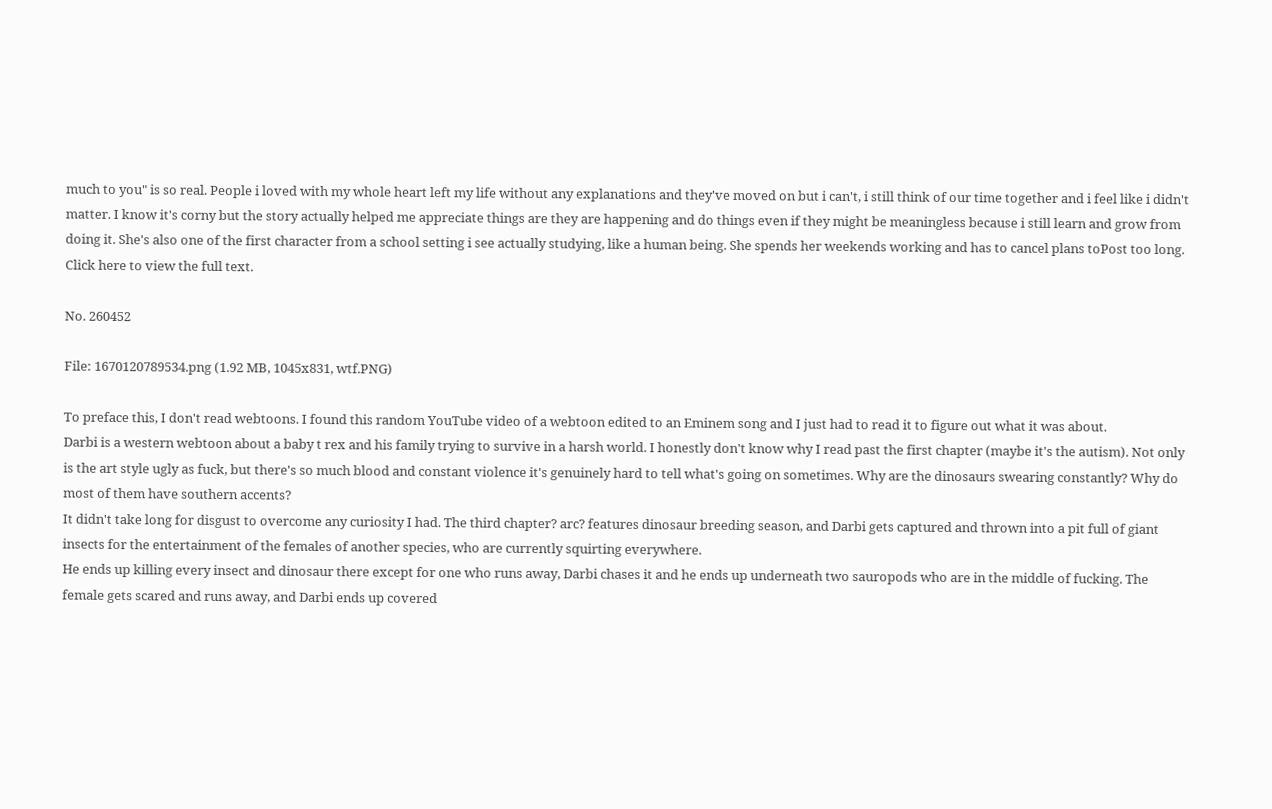much to you" is so real. People i loved with my whole heart left my life without any explanations and they've moved on but i can't, i still think of our time together and i feel like i didn't matter. I know it's corny but the story actually helped me appreciate things are they are happening and do things even if they might be meaningless because i still learn and grow from doing it. She's also one of the first character from a school setting i see actually studying, like a human being. She spends her weekends working and has to cancel plans toPost too long. Click here to view the full text.

No. 260452

File: 1670120789534.png (1.92 MB, 1045x831, wtf.PNG)

To preface this, I don't read webtoons. I found this random YouTube video of a webtoon edited to an Eminem song and I just had to read it to figure out what it was about.
Darbi is a western webtoon about a baby t rex and his family trying to survive in a harsh world. I honestly don't know why I read past the first chapter (maybe it's the autism). Not only is the art style ugly as fuck, but there's so much blood and constant violence it's genuinely hard to tell what's going on sometimes. Why are the dinosaurs swearing constantly? Why do most of them have southern accents?
It didn't take long for disgust to overcome any curiosity I had. The third chapter? arc? features dinosaur breeding season, and Darbi gets captured and thrown into a pit full of giant insects for the entertainment of the females of another species, who are currently squirting everywhere.
He ends up killing every insect and dinosaur there except for one who runs away, Darbi chases it and he ends up underneath two sauropods who are in the middle of fucking. The female gets scared and runs away, and Darbi ends up covered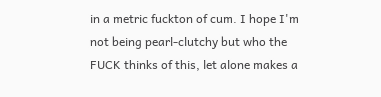in a metric fuckton of cum. I hope I'm not being pearl-clutchy but who the FUCK thinks of this, let alone makes a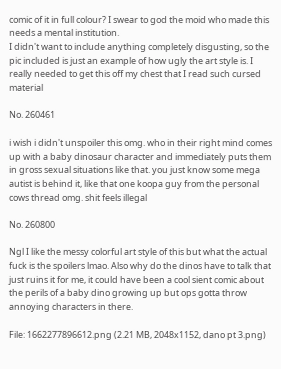comic of it in full colour? I swear to god the moid who made this needs a mental institution.
I didn't want to include anything completely disgusting, so the pic included is just an example of how ugly the art style is. I really needed to get this off my chest that I read such cursed material

No. 260461

i wish i didn't unspoiler this omg. who in their right mind comes up with a baby dinosaur character and immediately puts them in gross sexual situations like that. you just know some mega autist is behind it, like that one koopa guy from the personal cows thread omg. shit feels illegal

No. 260800

Ngl I like the messy colorful art style of this but what the actual fuck is the spoilers lmao. Also why do the dinos have to talk that just ruins it for me, it could have been a cool sient comic about the perils of a baby dino growing up but ops gotta throw annoying characters in there.

File: 1662277896612.png (2.21 MB, 2048x1152, dano pt 3.png)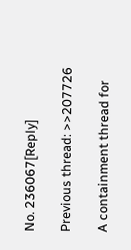No. 236067[Reply]

Previous thread: >>207726

A containment thread for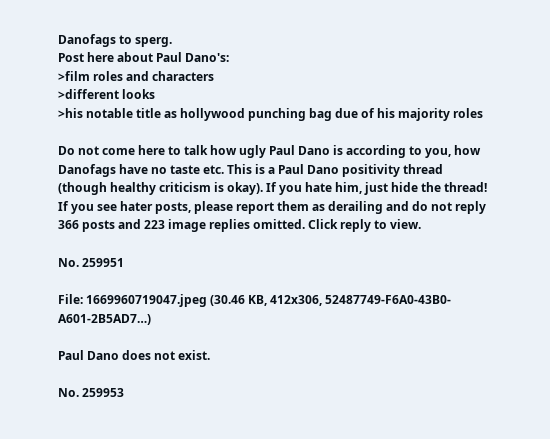Danofags to sperg.
Post here about Paul Dano's:
>film roles and characters
>different looks
>his notable title as hollywood punching bag due of his majority roles

Do not come here to talk how ugly Paul Dano is according to you, how Danofags have no taste etc. This is a Paul Dano positivity thread
(though healthy criticism is okay). If you hate him, just hide the thread!
If you see hater posts, please report them as derailing and do not reply
366 posts and 223 image replies omitted. Click reply to view.

No. 259951

File: 1669960719047.jpeg (30.46 KB, 412x306, 52487749-F6A0-43B0-A601-2B5AD7…)

Paul Dano does not exist.

No. 259953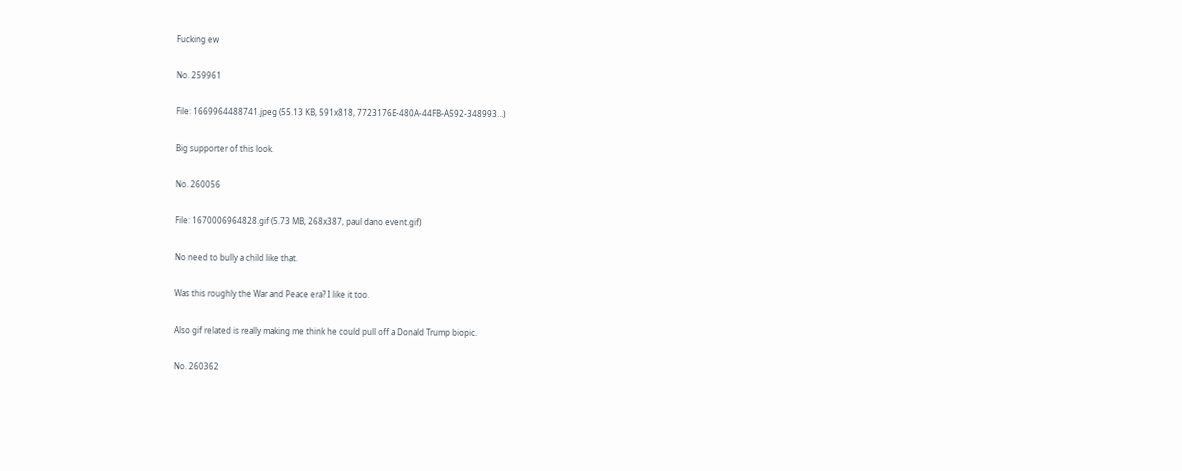Fucking ew

No. 259961

File: 1669964488741.jpeg (55.13 KB, 591x818, 7723176E-480A-44FB-A592-348993…)

Big supporter of this look.

No. 260056

File: 1670006964828.gif (5.73 MB, 268x387, paul dano event.gif)

No need to bully a child like that.

Was this roughly the War and Peace era? I like it too.

Also gif related is really making me think he could pull off a Donald Trump biopic.

No. 260362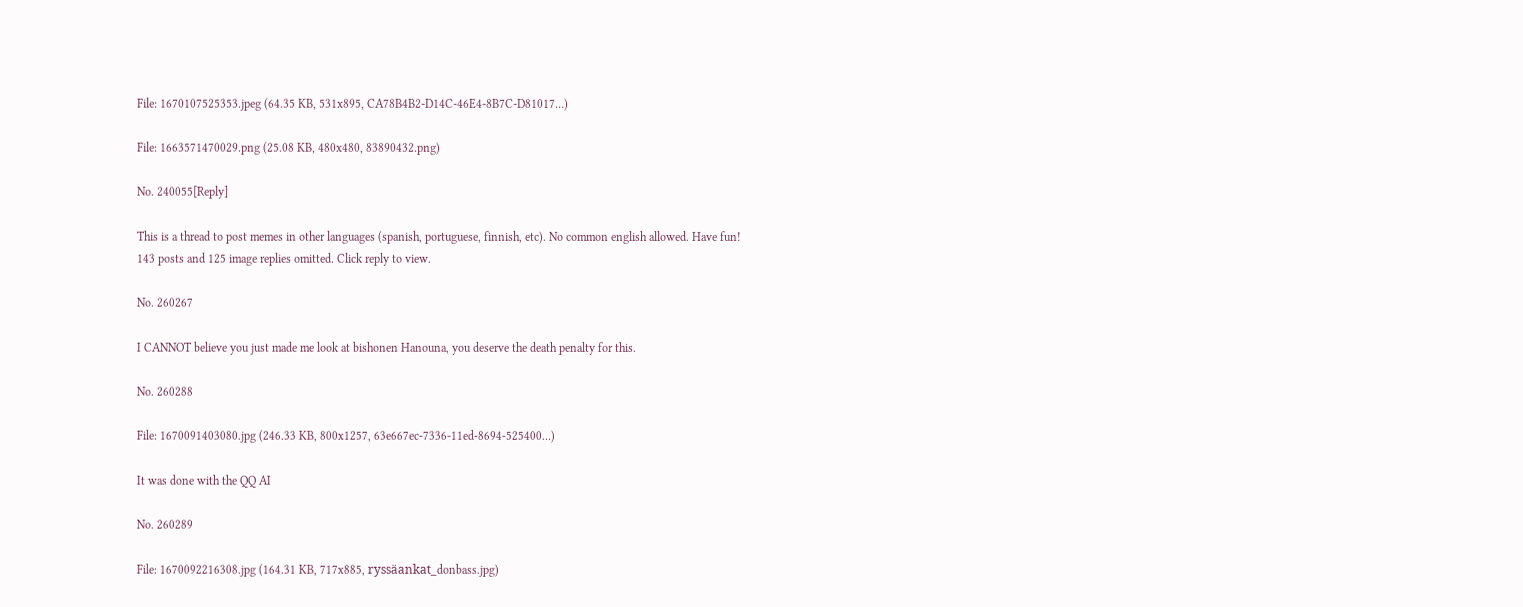File: 1670107525353.jpeg (64.35 KB, 531x895, CA78B4B2-D14C-46E4-8B7C-D81017…)

File: 1663571470029.png (25.08 KB, 480x480, 83890432.png)

No. 240055[Reply]

This is a thread to post memes in other languages (spanish, portuguese, finnish, etc). No common english allowed. Have fun!
143 posts and 125 image replies omitted. Click reply to view.

No. 260267

I CANNOT believe you just made me look at bishonen Hanouna, you deserve the death penalty for this.

No. 260288

File: 1670091403080.jpg (246.33 KB, 800x1257, 63e667ec-7336-11ed-8694-525400…)

It was done with the QQ AI

No. 260289

File: 1670092216308.jpg (164.31 KB, 717x885, ryssäankat_donbass.jpg)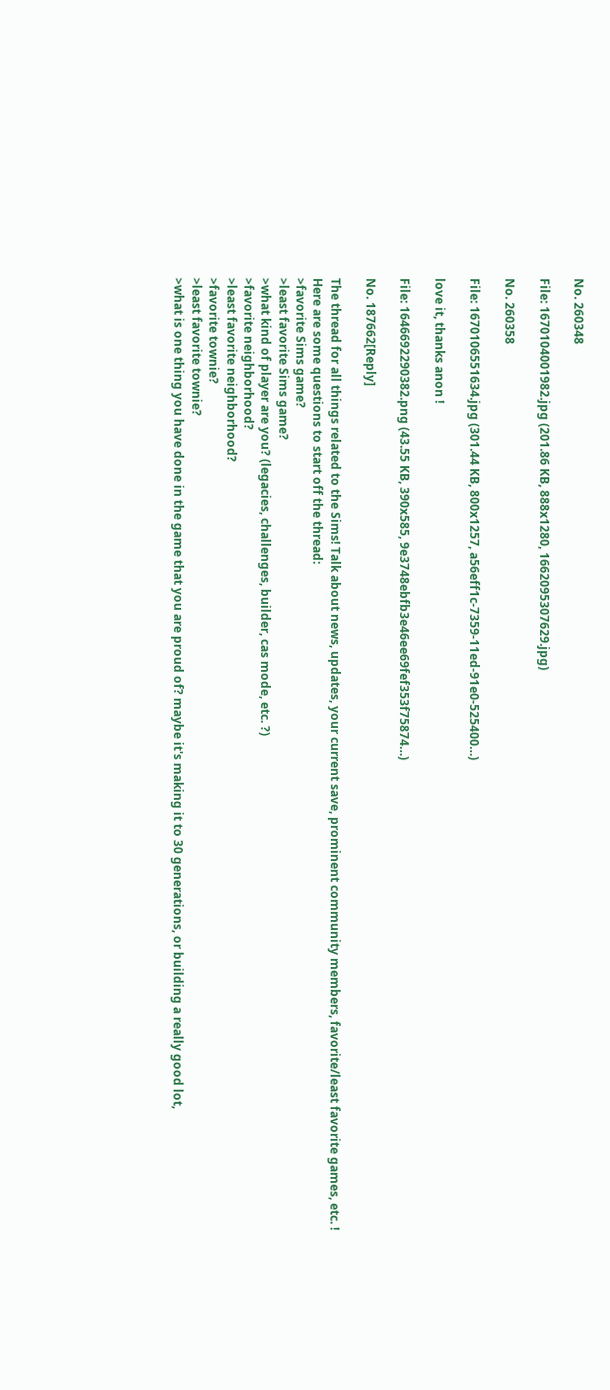No. 260348

File: 1670104001982.jpg (201.86 KB, 888x1280, 1662095307629.jpg)

No. 260358

File: 1670106551634.jpg (301.44 KB, 800x1257, a56eff1c-7359-11ed-91e0-525400…)

love it, thanks anon !

File: 1646692290382.png (43.55 KB, 390x585, 9e3748ebfb3e46ee69fef353f75874…)

No. 187662[Reply]

The thread for all things related to the Sims! Talk about news, updates, your current save, prominent community members, favorite/least favorite games, etc. !
Here are some questions to start off the thread:
>favorite Sims game?
>least favorite Sims game?
>what kind of player are you? (legacies, challenges, builder, cas mode, etc. ?)
>favorite neighborhood?
>least favorite neighborhood?
>favorite townie?
>least favorite townie?
>what is one thing you have done in the game that you are proud of? maybe it's making it to 30 generations, or building a really good lot,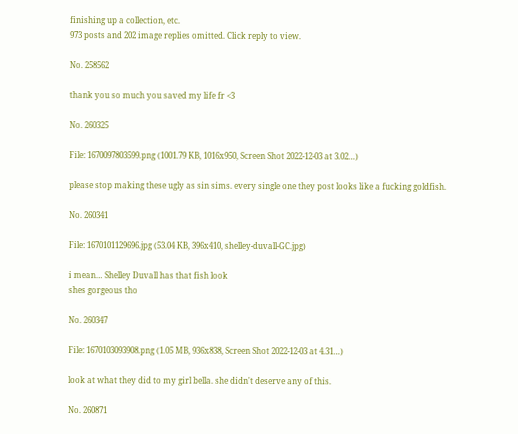finishing up a collection, etc.
973 posts and 202 image replies omitted. Click reply to view.

No. 258562

thank you so much you saved my life fr <3

No. 260325

File: 1670097803599.png (1001.79 KB, 1016x950, Screen Shot 2022-12-03 at 3.02…)

please stop making these ugly as sin sims. every single one they post looks like a fucking goldfish.

No. 260341

File: 1670101129696.jpg (53.04 KB, 396x410, shelley-duvall-GC.jpg)

i mean… Shelley Duvall has that fish look
shes gorgeous tho

No. 260347

File: 1670103093908.png (1.05 MB, 936x838, Screen Shot 2022-12-03 at 4.31…)

look at what they did to my girl bella. she didn't deserve any of this.

No. 260871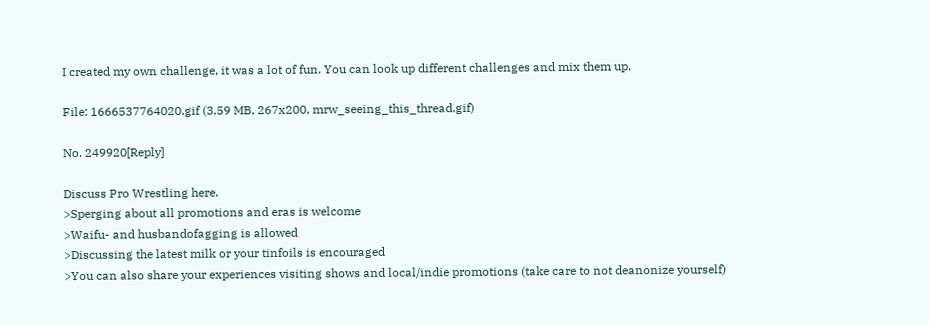I created my own challenge, it was a lot of fun. You can look up different challenges and mix them up.

File: 1666537764020.gif (3.59 MB, 267x200, mrw_seeing_this_thread.gif)

No. 249920[Reply]

Discuss Pro Wrestling here.
>Sperging about all promotions and eras is welcome
>Waifu- and husbandofagging is allowed
>Discussing the latest milk or your tinfoils is encouraged
>You can also share your experiences visiting shows and local/indie promotions (take care to not deanonize yourself)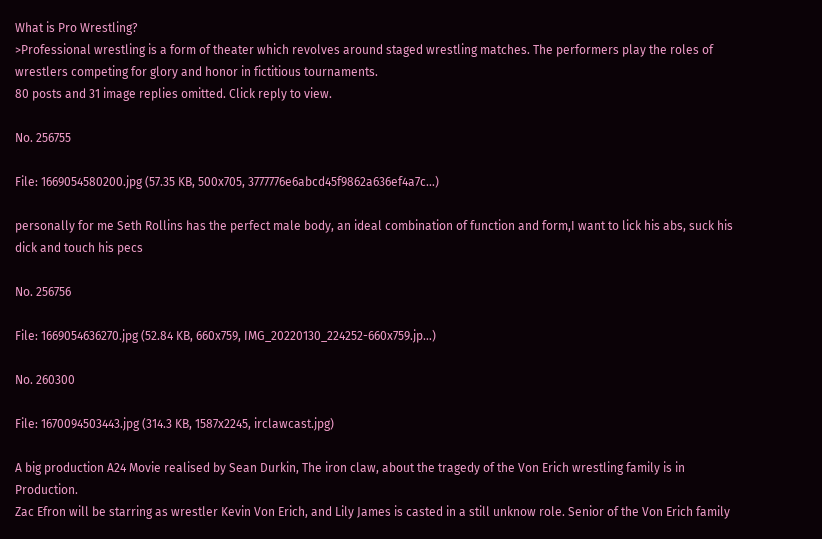What is Pro Wrestling?
>Professional wrestling is a form of theater which revolves around staged wrestling matches. The performers play the roles of wrestlers competing for glory and honor in fictitious tournaments.
80 posts and 31 image replies omitted. Click reply to view.

No. 256755

File: 1669054580200.jpg (57.35 KB, 500x705, 3777776e6abcd45f9862a636ef4a7c…)

personally for me Seth Rollins has the perfect male body, an ideal combination of function and form,I want to lick his abs, suck his dick and touch his pecs

No. 256756

File: 1669054636270.jpg (52.84 KB, 660x759, IMG_20220130_224252-660x759.jp…)

No. 260300

File: 1670094503443.jpg (314.3 KB, 1587x2245, irclawcast.jpg)

A big production A24 Movie realised by Sean Durkin, The iron claw, about the tragedy of the Von Erich wrestling family is in Production.
Zac Efron will be starring as wrestler Kevin Von Erich, and Lily James is casted in a still unknow role. Senior of the Von Erich family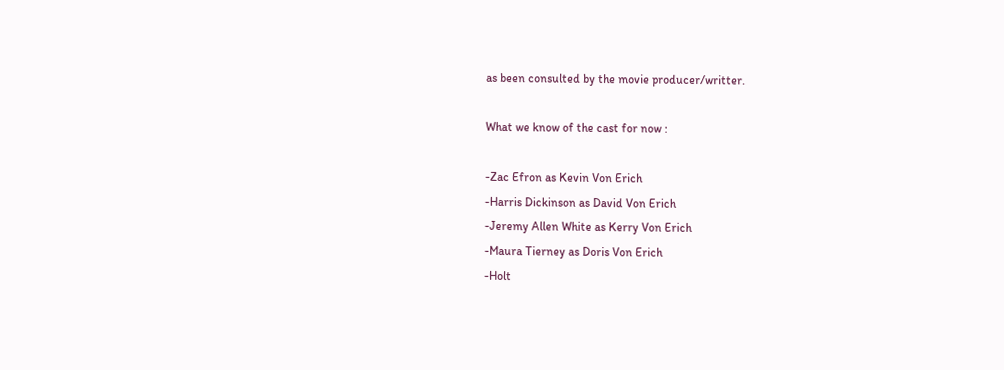as been consulted by the movie producer/writter.

What we know of the cast for now :

-Zac Efron as Kevin Von Erich
-Harris Dickinson as David Von Erich
-Jeremy Allen White as Kerry Von Erich
-Maura Tierney as Doris Von Erich
-Holt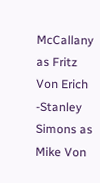McCallany as Fritz Von Erich
-Stanley Simons as Mike Von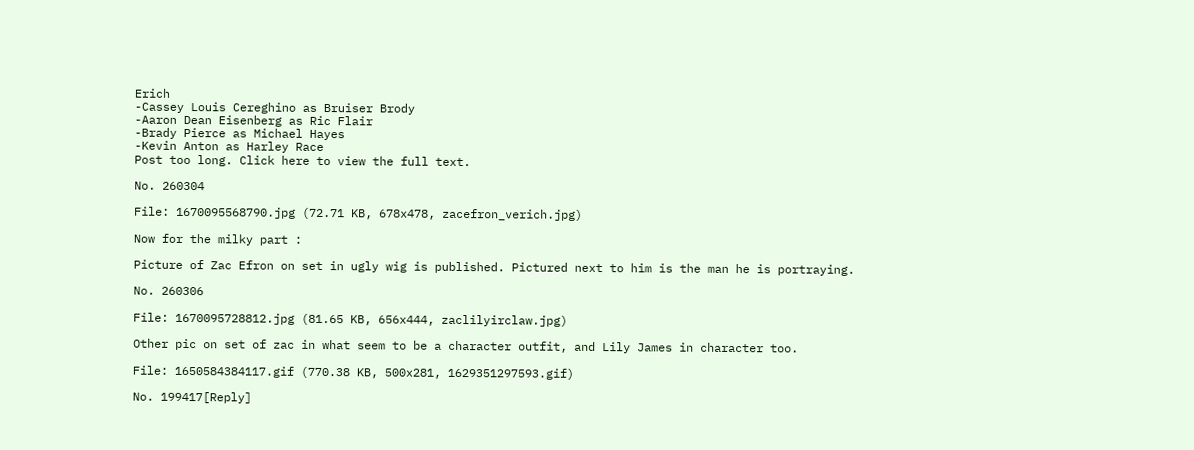Erich
-Cassey Louis Cereghino as Bruiser Brody
-Aaron Dean Eisenberg as Ric Flair
-Brady Pierce as Michael Hayes
-Kevin Anton as Harley Race
Post too long. Click here to view the full text.

No. 260304

File: 1670095568790.jpg (72.71 KB, 678x478, zacefron_verich.jpg)

Now for the milky part :

Picture of Zac Efron on set in ugly wig is published. Pictured next to him is the man he is portraying.

No. 260306

File: 1670095728812.jpg (81.65 KB, 656x444, zaclilyirclaw.jpg)

Other pic on set of zac in what seem to be a character outfit, and Lily James in character too.

File: 1650584384117.gif (770.38 KB, 500x281, 1629351297593.gif)

No. 199417[Reply]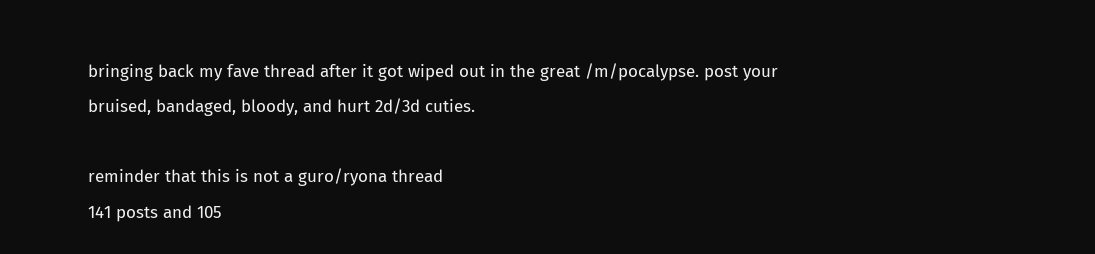bringing back my fave thread after it got wiped out in the great /m/pocalypse. post your bruised, bandaged, bloody, and hurt 2d/3d cuties.

reminder that this is not a guro/ryona thread
141 posts and 105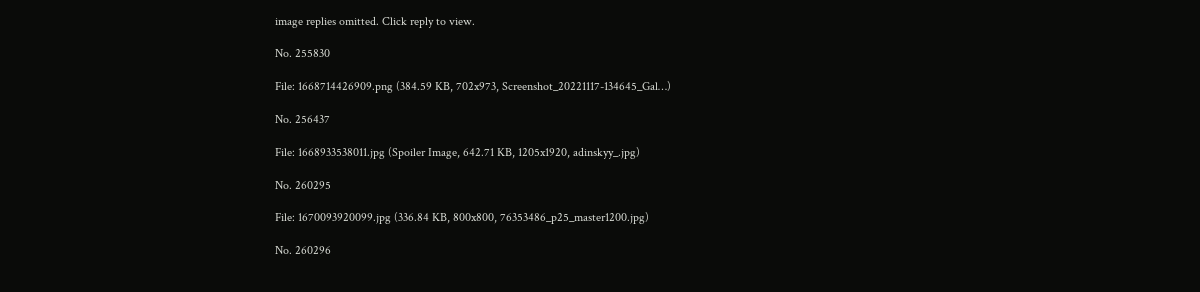image replies omitted. Click reply to view.

No. 255830

File: 1668714426909.png (384.59 KB, 702x973, Screenshot_20221117-134645_Gal…)

No. 256437

File: 1668933538011.jpg (Spoiler Image, 642.71 KB, 1205x1920, adinskyy_.jpg)

No. 260295

File: 1670093920099.jpg (336.84 KB, 800x800, 76353486_p25_master1200.jpg)

No. 260296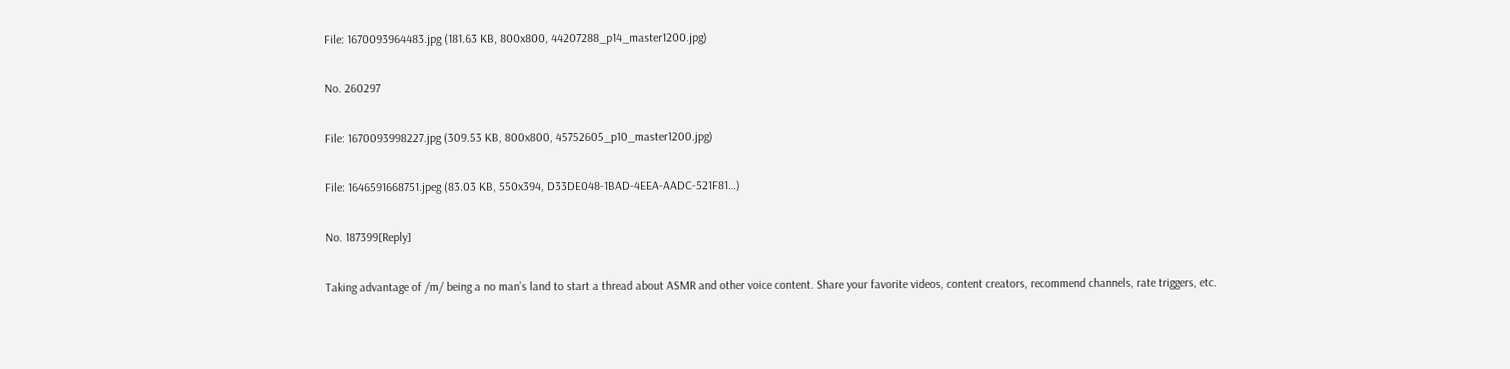File: 1670093964483.jpg (181.63 KB, 800x800, 44207288_p14_master1200.jpg)

No. 260297

File: 1670093998227.jpg (309.53 KB, 800x800, 45752605_p10_master1200.jpg)

File: 1646591668751.jpeg (83.03 KB, 550x394, D33DE048-1BAD-4EEA-AADC-521F81…)

No. 187399[Reply]

Taking advantage of /m/ being a no man’s land to start a thread about ASMR and other voice content. Share your favorite videos, content creators, recommend channels, rate triggers, etc.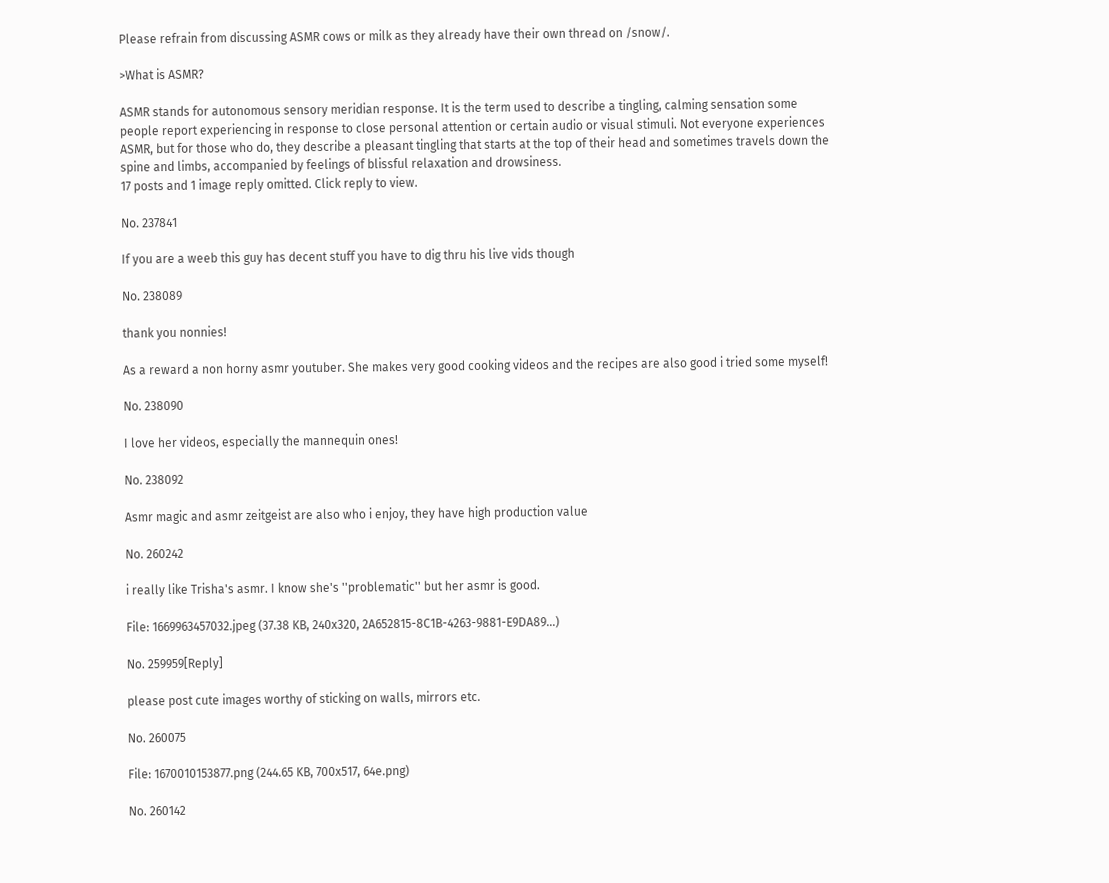Please refrain from discussing ASMR cows or milk as they already have their own thread on /snow/.

>What is ASMR?

ASMR stands for autonomous sensory meridian response. It is the term used to describe a tingling, calming sensation some people report experiencing in response to close personal attention or certain audio or visual stimuli. Not everyone experiences ASMR, but for those who do, they describe a pleasant tingling that starts at the top of their head and sometimes travels down the spine and limbs, accompanied by feelings of blissful relaxation and drowsiness.
17 posts and 1 image reply omitted. Click reply to view.

No. 237841

If you are a weeb this guy has decent stuff you have to dig thru his live vids though

No. 238089

thank you nonnies!

As a reward a non horny asmr youtuber. She makes very good cooking videos and the recipes are also good i tried some myself!

No. 238090

I love her videos, especially the mannequin ones!

No. 238092

Asmr magic and asmr zeitgeist are also who i enjoy, they have high production value

No. 260242

i really like Trisha's asmr. I know she's ''problematic'' but her asmr is good.

File: 1669963457032.jpeg (37.38 KB, 240x320, 2A652815-8C1B-4263-9881-E9DA89…)

No. 259959[Reply]

please post cute images worthy of sticking on walls, mirrors etc.

No. 260075

File: 1670010153877.png (244.65 KB, 700x517, 64e.png)

No. 260142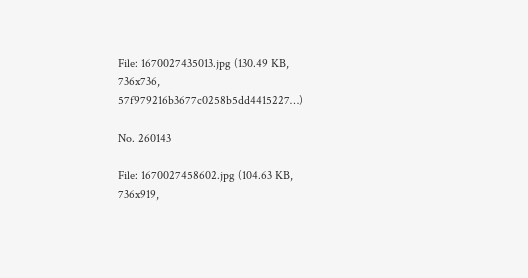File: 1670027435013.jpg (130.49 KB, 736x736, 57f979216b3677c0258b5dd4415227…)

No. 260143

File: 1670027458602.jpg (104.63 KB, 736x919,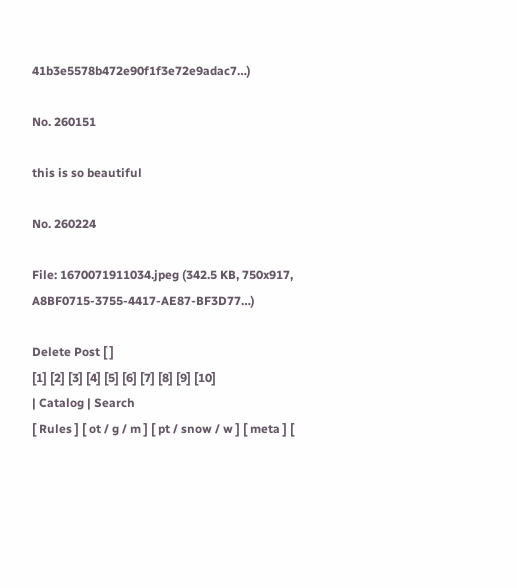41b3e5578b472e90f1f3e72e9adac7…)

No. 260151

this is so beautiful

No. 260224

File: 1670071911034.jpeg (342.5 KB, 750x917, A8BF0715-3755-4417-AE87-BF3D77…)

Delete Post [ ]
[1] [2] [3] [4] [5] [6] [7] [8] [9] [10]
| Catalog | Search
[ Rules ] [ ot / g / m ] [ pt / snow / w ] [ meta ] [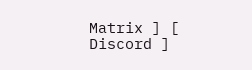Matrix ] [ Discord ]